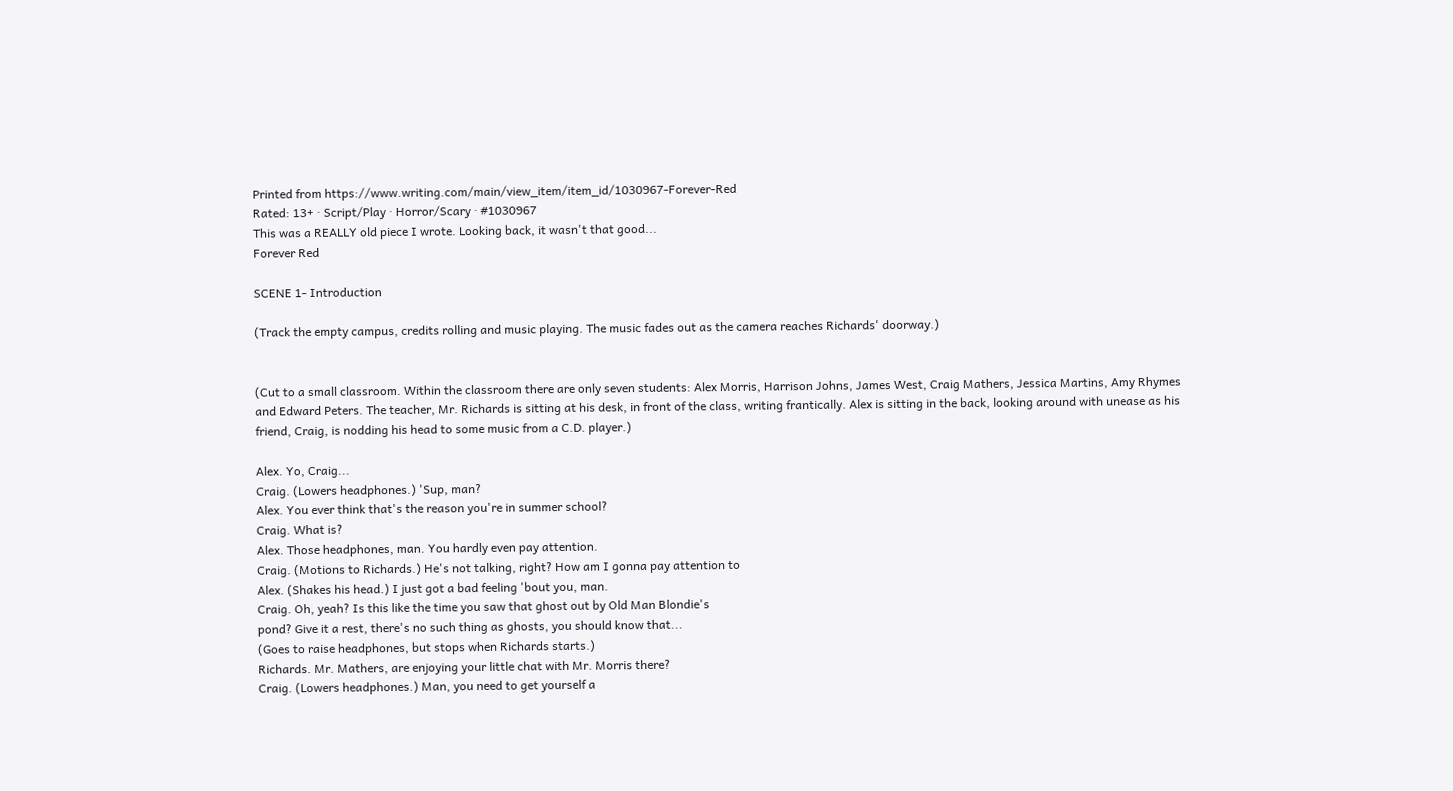Printed from https://www.writing.com/main/view_item/item_id/1030967-Forever-Red
Rated: 13+ · Script/Play · Horror/Scary · #1030967
This was a REALLY old piece I wrote. Looking back, it wasn't that good...
Forever Red

SCENE 1- Introduction

(Track the empty campus, credits rolling and music playing. The music fades out as the camera reaches Richards' doorway.)


(Cut to a small classroom. Within the classroom there are only seven students: Alex Morris, Harrison Johns, James West, Craig Mathers, Jessica Martins, Amy Rhymes and Edward Peters. The teacher, Mr. Richards is sitting at his desk, in front of the class, writing frantically. Alex is sitting in the back, looking around with unease as his friend, Craig, is nodding his head to some music from a C.D. player.)

Alex. Yo, Craig...
Craig. (Lowers headphones.) 'Sup, man?
Alex. You ever think that's the reason you're in summer school?
Craig. What is?
Alex. Those headphones, man. You hardly even pay attention.
Craig. (Motions to Richards.) He's not talking, right? How am I gonna pay attention to
Alex. (Shakes his head.) I just got a bad feeling 'bout you, man.
Craig. Oh, yeah? Is this like the time you saw that ghost out by Old Man Blondie's
pond? Give it a rest, there's no such thing as ghosts, you should know that...
(Goes to raise headphones, but stops when Richards starts.)
Richards. Mr. Mathers, are enjoying your little chat with Mr. Morris there?
Craig. (Lowers headphones.) Man, you need to get yourself a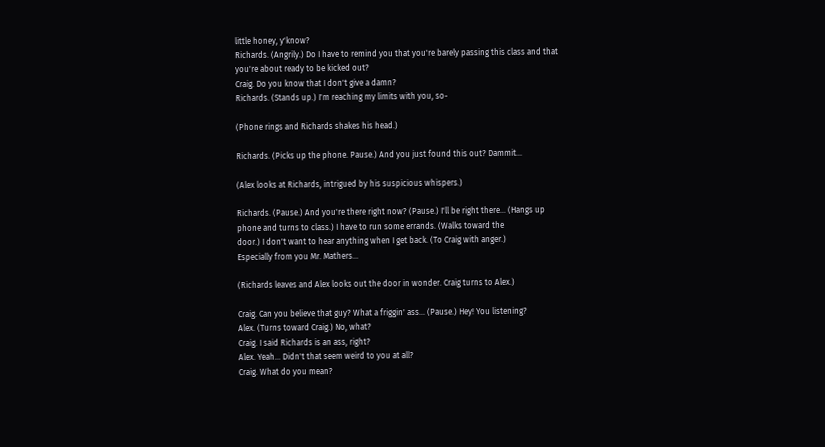little honey, y'know?
Richards. (Angrily.) Do I have to remind you that you're barely passing this class and that
you're about ready to be kicked out?
Craig. Do you know that I don't give a damn?
Richards. (Stands up.) I'm reaching my limits with you, so-

(Phone rings and Richards shakes his head.)

Richards. (Picks up the phone. Pause.) And you just found this out? Dammit...

(Alex looks at Richards, intrigued by his suspicious whispers.)

Richards. (Pause.) And you're there right now? (Pause.) I'll be right there... (Hangs up
phone and turns to class.) I have to run some errands. (Walks toward the
door.) I don't want to hear anything when I get back. (To Craig with anger.)
Especially from you Mr. Mathers...

(Richards leaves and Alex looks out the door in wonder. Craig turns to Alex.)

Craig. Can you believe that guy? What a friggin' ass... (Pause.) Hey! You listening?
Alex. (Turns toward Craig.) No, what?
Craig. I said Richards is an ass, right?
Alex. Yeah... Didn't that seem weird to you at all?
Craig. What do you mean?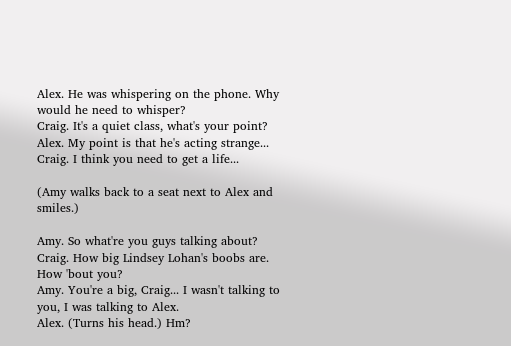Alex. He was whispering on the phone. Why would he need to whisper?
Craig. It's a quiet class, what's your point?
Alex. My point is that he's acting strange...
Craig. I think you need to get a life...

(Amy walks back to a seat next to Alex and smiles.)

Amy. So what're you guys talking about?
Craig. How big Lindsey Lohan's boobs are. How 'bout you?
Amy. You're a big, Craig... I wasn't talking to you, I was talking to Alex.
Alex. (Turns his head.) Hm?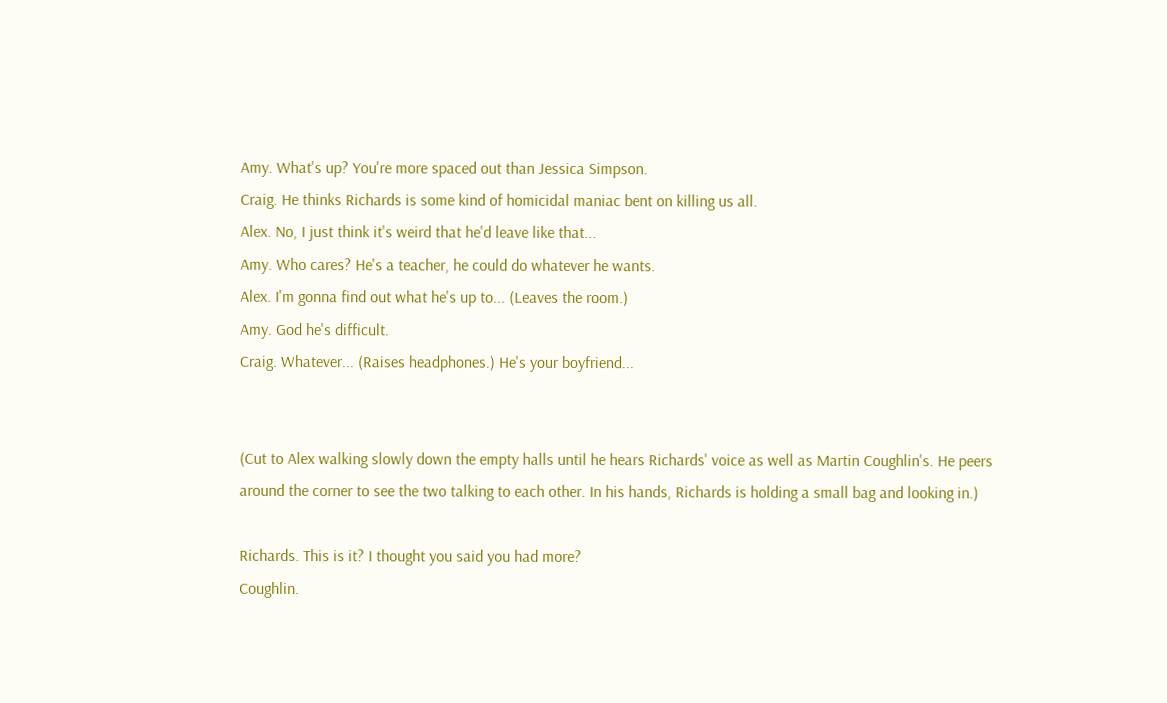Amy. What's up? You're more spaced out than Jessica Simpson.
Craig. He thinks Richards is some kind of homicidal maniac bent on killing us all.
Alex. No, I just think it's weird that he'd leave like that...
Amy. Who cares? He's a teacher, he could do whatever he wants.
Alex. I'm gonna find out what he's up to... (Leaves the room.)
Amy. God he's difficult.
Craig. Whatever... (Raises headphones.) He's your boyfriend...


(Cut to Alex walking slowly down the empty halls until he hears Richards' voice as well as Martin Coughlin's. He peers around the corner to see the two talking to each other. In his hands, Richards is holding a small bag and looking in.)

Richards. This is it? I thought you said you had more?
Coughlin.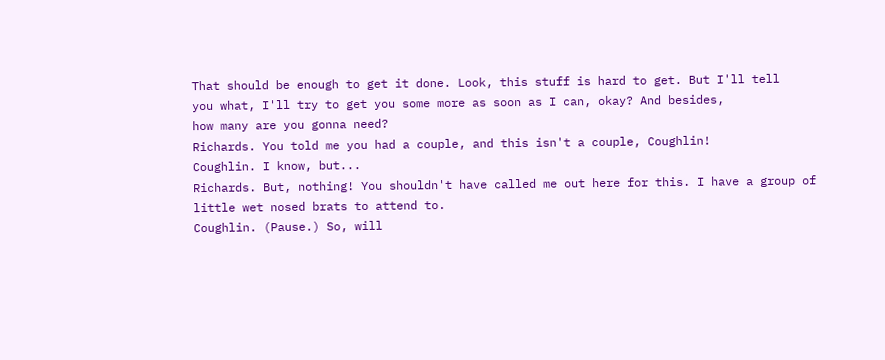That should be enough to get it done. Look, this stuff is hard to get. But I'll tell
you what, I'll try to get you some more as soon as I can, okay? And besides,
how many are you gonna need?
Richards. You told me you had a couple, and this isn't a couple, Coughlin!
Coughlin. I know, but...
Richards. But, nothing! You shouldn't have called me out here for this. I have a group of
little wet nosed brats to attend to.
Coughlin. (Pause.) So, will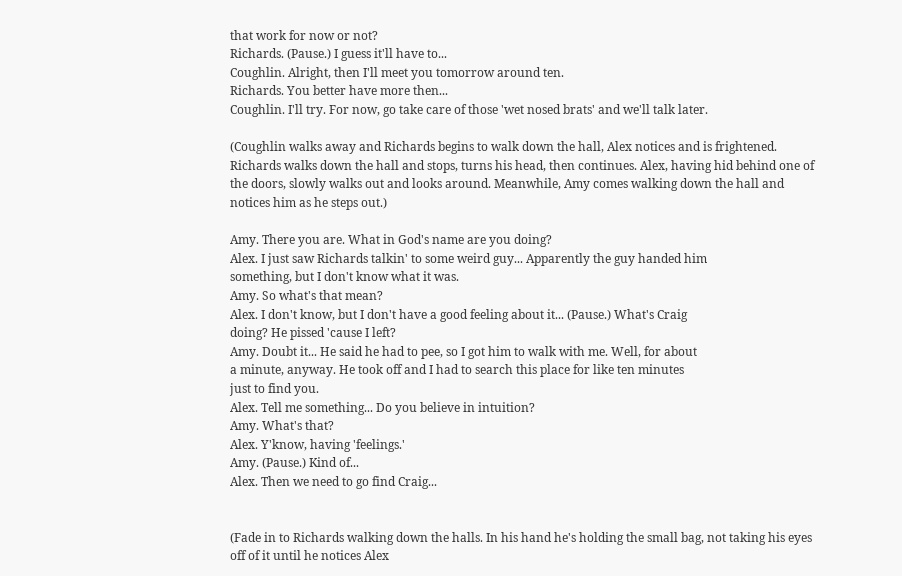that work for now or not?
Richards. (Pause.) I guess it'll have to...
Coughlin. Alright, then I'll meet you tomorrow around ten.
Richards. You better have more then...
Coughlin. I'll try. For now, go take care of those 'wet nosed brats' and we'll talk later.

(Coughlin walks away and Richards begins to walk down the hall, Alex notices and is frightened. Richards walks down the hall and stops, turns his head, then continues. Alex, having hid behind one of the doors, slowly walks out and looks around. Meanwhile, Amy comes walking down the hall and notices him as he steps out.)

Amy. There you are. What in God's name are you doing?
Alex. I just saw Richards talkin' to some weird guy... Apparently the guy handed him
something, but I don't know what it was.
Amy. So what's that mean?
Alex. I don't know, but I don't have a good feeling about it... (Pause.) What's Craig
doing? He pissed 'cause I left?
Amy. Doubt it... He said he had to pee, so I got him to walk with me. Well, for about
a minute, anyway. He took off and I had to search this place for like ten minutes
just to find you.
Alex. Tell me something... Do you believe in intuition?
Amy. What's that?
Alex. Y'know, having 'feelings.'
Amy. (Pause.) Kind of...
Alex. Then we need to go find Craig...


(Fade in to Richards walking down the halls. In his hand he's holding the small bag, not taking his eyes off of it until he notices Alex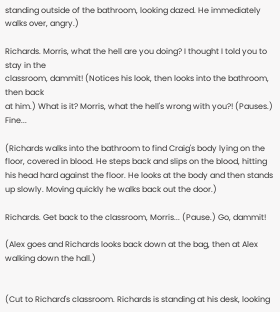standing outside of the bathroom, looking dazed. He immediately walks over, angry.)

Richards. Morris, what the hell are you doing? I thought I told you to stay in the
classroom, dammit! (Notices his look, then looks into the bathroom, then back
at him.) What is it? Morris, what the hell's wrong with you?! (Pauses.) Fine...

(Richards walks into the bathroom to find Craig's body lying on the floor, covered in blood. He steps back and slips on the blood, hitting his head hard against the floor. He looks at the body and then stands up slowly. Moving quickly he walks back out the door.)

Richards. Get back to the classroom, Morris... (Pause.) Go, dammit!

(Alex goes and Richards looks back down at the bag, then at Alex walking down the hall.)


(Cut to Richard's classroom. Richards is standing at his desk, looking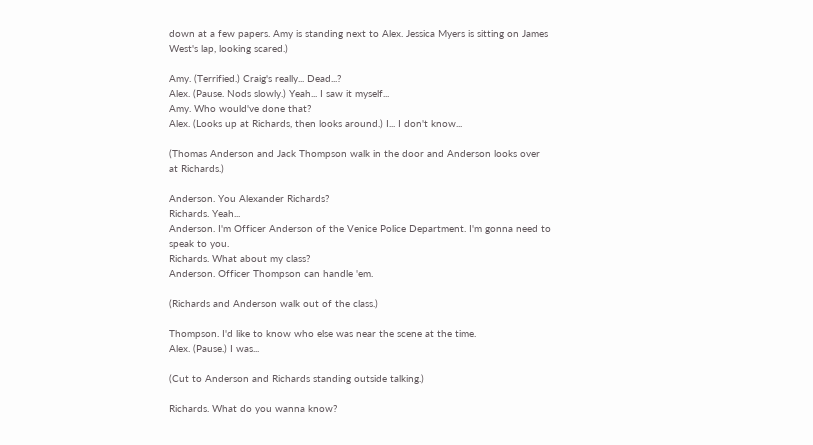down at a few papers. Amy is standing next to Alex. Jessica Myers is sitting on James West's lap, looking scared.)

Amy. (Terrified.) Craig's really... Dead...?
Alex. (Pause. Nods slowly.) Yeah... I saw it myself...
Amy. Who would've done that?
Alex. (Looks up at Richards, then looks around.) I... I don't know...

(Thomas Anderson and Jack Thompson walk in the door and Anderson looks over at Richards.)

Anderson. You Alexander Richards?
Richards. Yeah...
Anderson. I'm Officer Anderson of the Venice Police Department. I'm gonna need to
speak to you.
Richards. What about my class?
Anderson. Officer Thompson can handle 'em.

(Richards and Anderson walk out of the class.)

Thompson. I'd like to know who else was near the scene at the time.
Alex. (Pause.) I was...

(Cut to Anderson and Richards standing outside talking.)

Richards. What do you wanna know?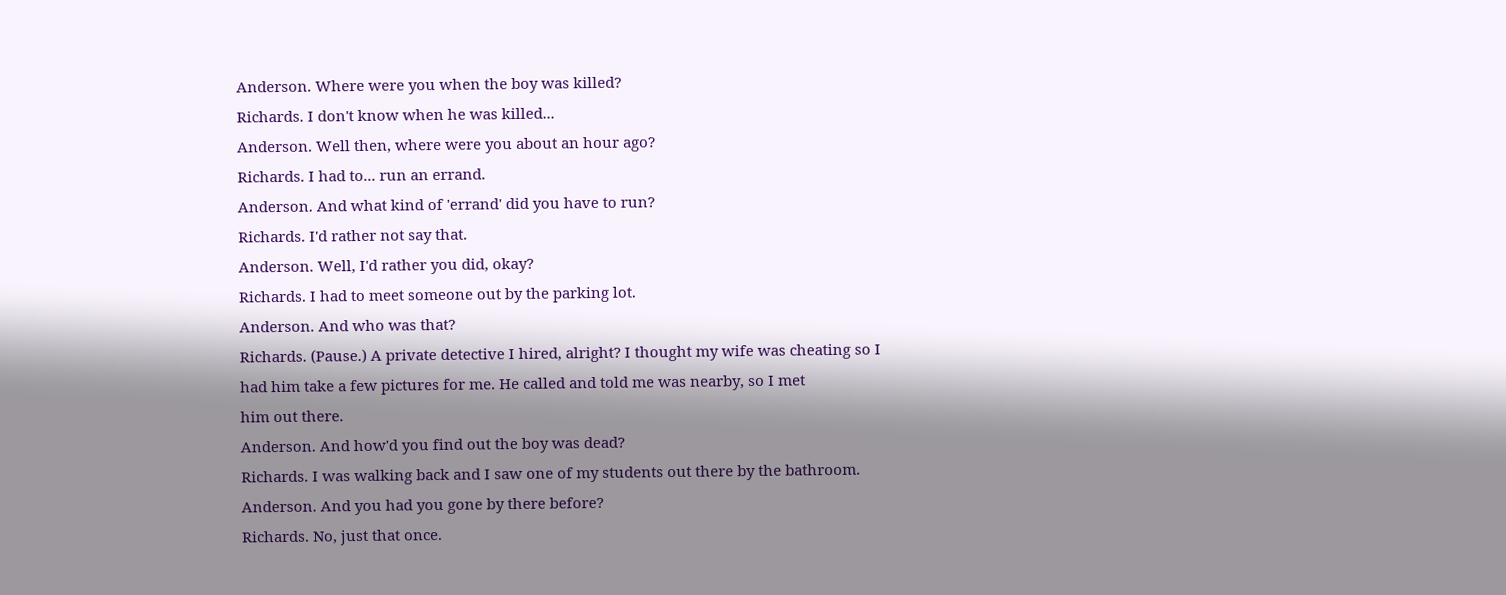Anderson. Where were you when the boy was killed?
Richards. I don't know when he was killed...
Anderson. Well then, where were you about an hour ago?
Richards. I had to... run an errand.
Anderson. And what kind of 'errand' did you have to run?
Richards. I'd rather not say that.
Anderson. Well, I'd rather you did, okay?
Richards. I had to meet someone out by the parking lot.
Anderson. And who was that?
Richards. (Pause.) A private detective I hired, alright? I thought my wife was cheating so I
had him take a few pictures for me. He called and told me was nearby, so I met
him out there.
Anderson. And how'd you find out the boy was dead?
Richards. I was walking back and I saw one of my students out there by the bathroom.
Anderson. And you had you gone by there before?
Richards. No, just that once.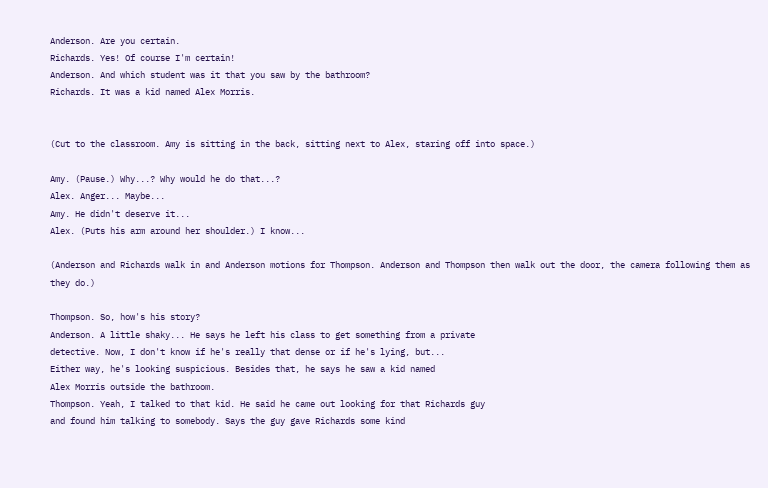Anderson. Are you certain.
Richards. Yes! Of course I'm certain!
Anderson. And which student was it that you saw by the bathroom?
Richards. It was a kid named Alex Morris.


(Cut to the classroom. Amy is sitting in the back, sitting next to Alex, staring off into space.)

Amy. (Pause.) Why...? Why would he do that...?
Alex. Anger... Maybe...
Amy. He didn't deserve it...
Alex. (Puts his arm around her shoulder.) I know...

(Anderson and Richards walk in and Anderson motions for Thompson. Anderson and Thompson then walk out the door, the camera following them as they do.)

Thompson. So, how's his story?
Anderson. A little shaky... He says he left his class to get something from a private
detective. Now, I don't know if he's really that dense or if he's lying, but...
Either way, he's looking suspicious. Besides that, he says he saw a kid named
Alex Morris outside the bathroom.
Thompson. Yeah, I talked to that kid. He said he came out looking for that Richards guy
and found him talking to somebody. Says the guy gave Richards some kind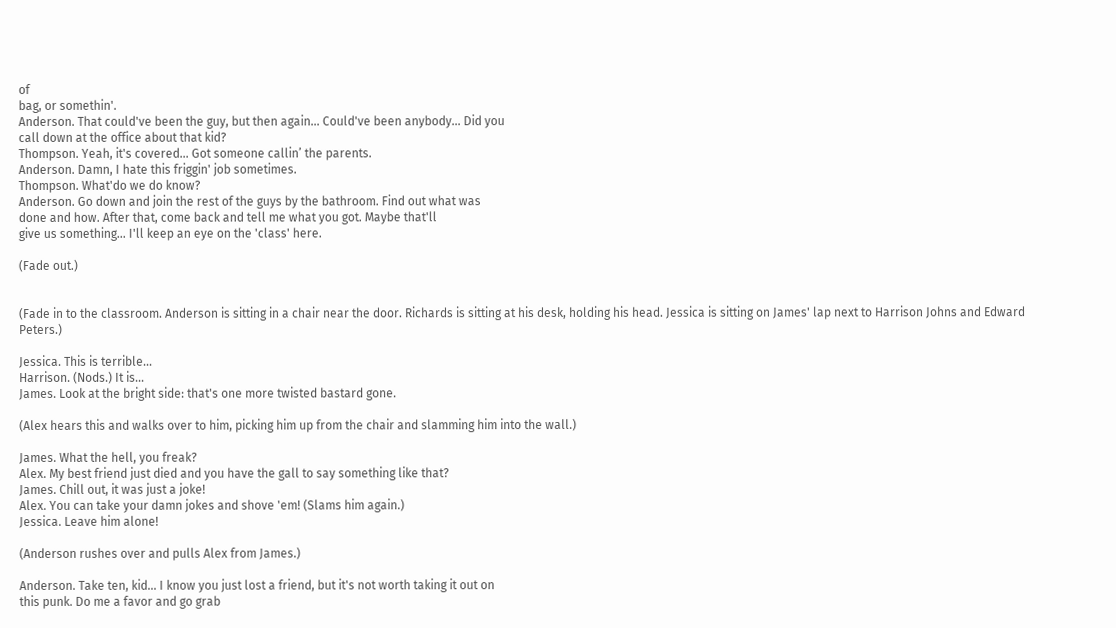of
bag, or somethin'.
Anderson. That could've been the guy, but then again... Could've been anybody... Did you
call down at the office about that kid?
Thompson. Yeah, it's covered... Got someone callin’ the parents.
Anderson. Damn, I hate this friggin' job sometimes.
Thompson. What'do we do know?
Anderson. Go down and join the rest of the guys by the bathroom. Find out what was
done and how. After that, come back and tell me what you got. Maybe that'll
give us something... I'll keep an eye on the 'class' here.

(Fade out.)


(Fade in to the classroom. Anderson is sitting in a chair near the door. Richards is sitting at his desk, holding his head. Jessica is sitting on James' lap next to Harrison Johns and Edward Peters.)

Jessica. This is terrible...
Harrison. (Nods.) It is...
James. Look at the bright side: that's one more twisted bastard gone.

(Alex hears this and walks over to him, picking him up from the chair and slamming him into the wall.)

James. What the hell, you freak?
Alex. My best friend just died and you have the gall to say something like that?
James. Chill out, it was just a joke!
Alex. You can take your damn jokes and shove 'em! (Slams him again.)
Jessica. Leave him alone!

(Anderson rushes over and pulls Alex from James.)

Anderson. Take ten, kid... I know you just lost a friend, but it's not worth taking it out on
this punk. Do me a favor and go grab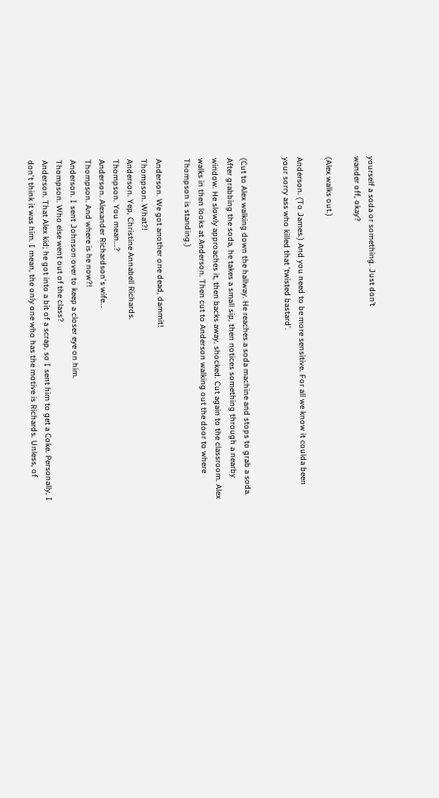yourself a soda or something. Just don’t
wander off, okay?

(Alex walks out.)

Anderson. (To James.) And you need to be more sensitive. For all we know it coulda been
your sorry ass who killed that 'twisted bastard'.


(Cut to Alex walking down the hallway. He reaches a soda machine and stops to grab a soda. After grabbing the soda, he takes a small sip, then notices something through a nearby window. He slowly approaches it, then backs away, shocked. Cut again to the classroom. Alex walks in then looks at Anderson. Then cut to Anderson walking out the door to where Thompson is standing.)

Anderson. We got another one dead, dammit!
Thompson. What?!
Anderson. Yep, Christine Annabell Richards.
Thompson. You mean...?
Anderson. Alexander Richardson's wife…
Thompson. And where is he now?!
Anderson. I sent Johnson over to keep a closer eye on him.
Thompson. Who else went out of the class?
Anderson. That Alex kid; he got into a bit of a scrap, so I sent him to get a Coke. Personally, I don't think it was him. I mean, the only one who has the motive is Richards. Unless, of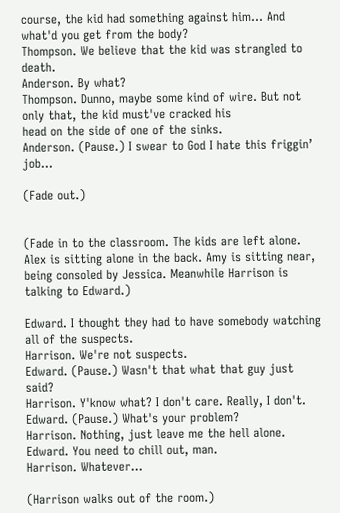course, the kid had something against him… And what'd you get from the body?
Thompson. We believe that the kid was strangled to death.
Anderson. By what?
Thompson. Dunno, maybe some kind of wire. But not only that, the kid must've cracked his
head on the side of one of the sinks.
Anderson. (Pause.) I swear to God I hate this friggin’ job...

(Fade out.)


(Fade in to the classroom. The kids are left alone. Alex is sitting alone in the back. Amy is sitting near, being consoled by Jessica. Meanwhile Harrison is talking to Edward.)

Edward. I thought they had to have somebody watching all of the suspects.
Harrison. We're not suspects.
Edward. (Pause.) Wasn't that what that guy just said?
Harrison. Y'know what? I don't care. Really, I don't.
Edward. (Pause.) What's your problem?
Harrison. Nothing, just leave me the hell alone.
Edward. You need to chill out, man.
Harrison. Whatever...

(Harrison walks out of the room.)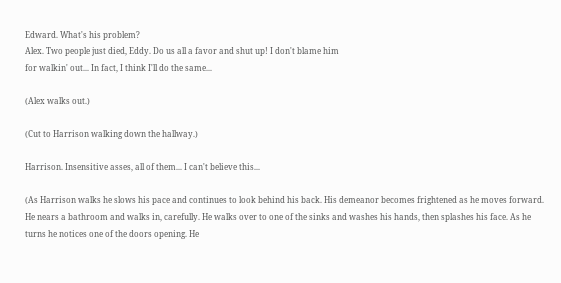Edward. What's his problem?
Alex. Two people just died, Eddy. Do us all a favor and shut up! I don't blame him
for walkin' out... In fact, I think I'll do the same...

(Alex walks out.)

(Cut to Harrison walking down the hallway.)

Harrison. Insensitive asses, all of them... I can't believe this...

(As Harrison walks he slows his pace and continues to look behind his back. His demeanor becomes frightened as he moves forward. He nears a bathroom and walks in, carefully. He walks over to one of the sinks and washes his hands, then splashes his face. As he turns he notices one of the doors opening. He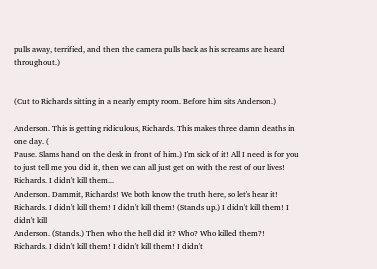pulls away, terrified, and then the camera pulls back as his screams are heard throughout.)


(Cut to Richards sitting in a nearly empty room. Before him sits Anderson.)

Anderson. This is getting ridiculous, Richards. This makes three damn deaths in one day. (
Pause. Slams hand on the desk in front of him.) I'm sick of it! All I need is for you to just tell me you did it, then we can all just get on with the rest of our lives!
Richards. I didn't kill them...
Anderson. Dammit, Richards! We both know the truth here, so let's hear it!
Richards. I didn't kill them! I didn't kill them! (Stands up.) I didn't kill them! I didn't kill
Anderson. (Stands.) Then who the hell did it? Who? Who killed them?!
Richards. I didn't kill them! I didn't kill them! I didn't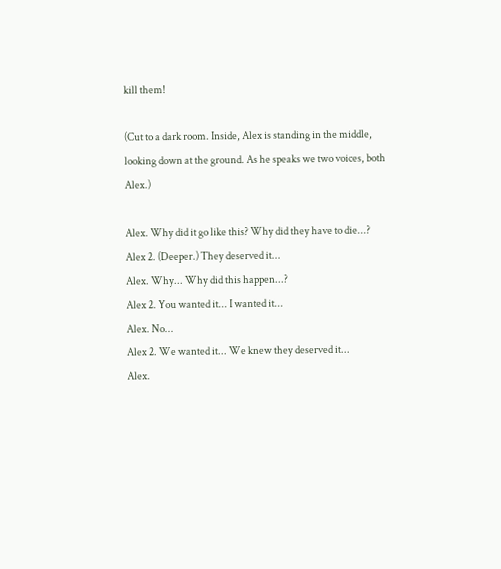kill them!

(Cut to a dark room. Inside, Alex is standing in the middle, looking down at the ground. As he speaks we two voices, both Alex.)

Alex. Why did it go like this? Why did they have to die...?
Alex 2. (Deeper.) They deserved it...
Alex. Why... Why did this happen...?
Alex 2. You wanted it... I wanted it...
Alex. No...
Alex 2. We wanted it... We knew they deserved it...
Alex.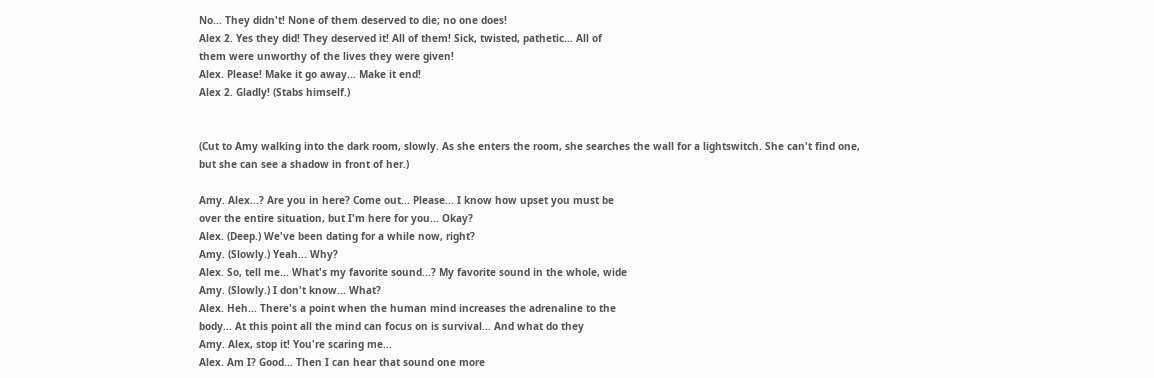No... They didn't! None of them deserved to die; no one does!
Alex 2. Yes they did! They deserved it! All of them! Sick, twisted, pathetic... All of
them were unworthy of the lives they were given!
Alex. Please! Make it go away... Make it end!
Alex 2. Gladly! (Stabs himself.)


(Cut to Amy walking into the dark room, slowly. As she enters the room, she searches the wall for a lightswitch. She can't find one, but she can see a shadow in front of her.)

Amy. Alex...? Are you in here? Come out... Please... I know how upset you must be
over the entire situation, but I'm here for you... Okay?
Alex. (Deep.) We've been dating for a while now, right?
Amy. (Slowly.) Yeah... Why?
Alex. So, tell me... What's my favorite sound...? My favorite sound in the whole, wide
Amy. (Slowly.) I don't know... What?
Alex. Heh... There's a point when the human mind increases the adrenaline to the
body... At this point all the mind can focus on is survival... And what do they
Amy. Alex, stop it! You're scaring me...
Alex. Am I? Good... Then I can hear that sound one more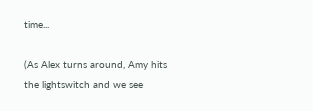time...

(As Alex turns around, Amy hits the lightswitch and we see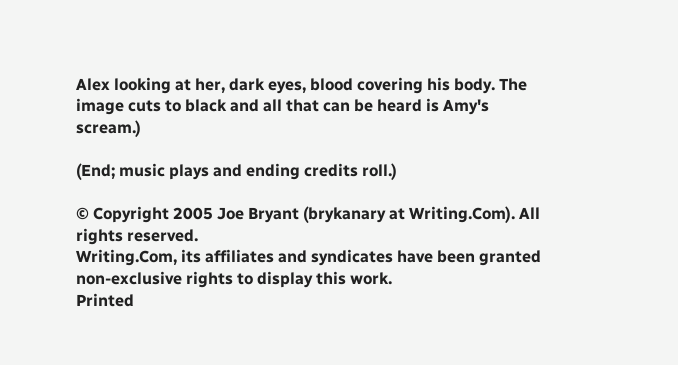Alex looking at her, dark eyes, blood covering his body. The image cuts to black and all that can be heard is Amy's scream.)

(End; music plays and ending credits roll.)

© Copyright 2005 Joe Bryant (brykanary at Writing.Com). All rights reserved.
Writing.Com, its affiliates and syndicates have been granted non-exclusive rights to display this work.
Printed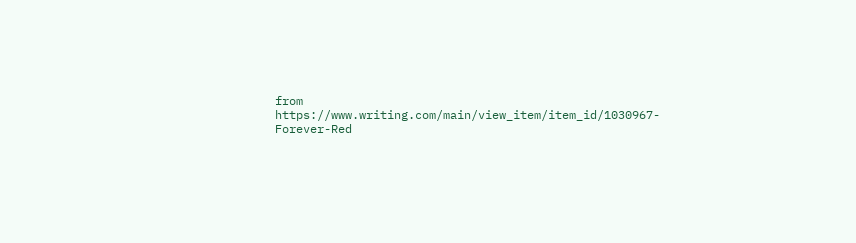from https://www.writing.com/main/view_item/item_id/1030967-Forever-Red